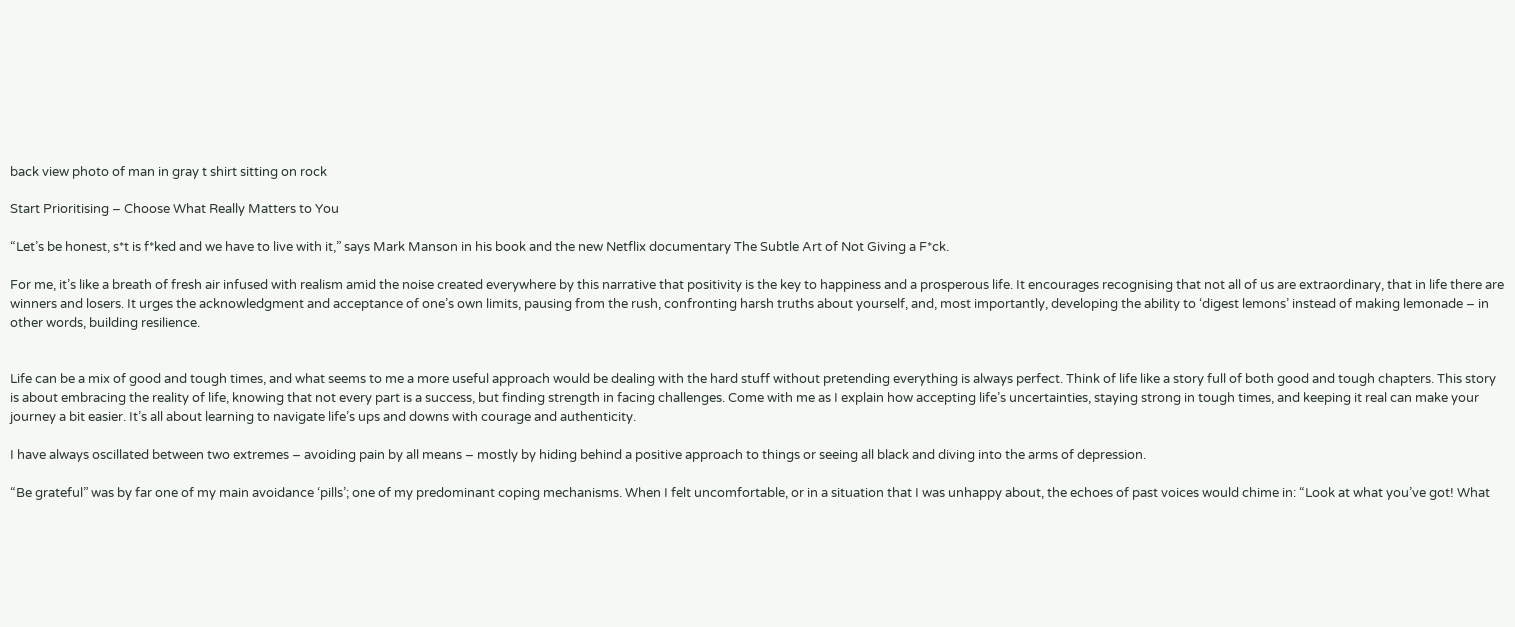back view photo of man in gray t shirt sitting on rock

Start Prioritising – Choose What Really Matters to You

“Let’s be honest, s*t is f*ked and we have to live with it,” says Mark Manson in his book and the new Netflix documentary The Subtle Art of Not Giving a F*ck.

For me, it’s like a breath of fresh air infused with realism amid the noise created everywhere by this narrative that positivity is the key to happiness and a prosperous life. It encourages recognising that not all of us are extraordinary, that in life there are winners and losers. It urges the acknowledgment and acceptance of one’s own limits, pausing from the rush, confronting harsh truths about yourself, and, most importantly, developing the ability to ‘digest lemons’ instead of making lemonade – in other words, building resilience.


Life can be a mix of good and tough times, and what seems to me a more useful approach would be dealing with the hard stuff without pretending everything is always perfect. Think of life like a story full of both good and tough chapters. This story is about embracing the reality of life, knowing that not every part is a success, but finding strength in facing challenges. Come with me as I explain how accepting life’s uncertainties, staying strong in tough times, and keeping it real can make your journey a bit easier. It’s all about learning to navigate life’s ups and downs with courage and authenticity.

I have always oscillated between two extremes – avoiding pain by all means – mostly by hiding behind a positive approach to things or seeing all black and diving into the arms of depression.

“Be grateful” was by far one of my main avoidance ‘pills’; one of my predominant coping mechanisms. When I felt uncomfortable, or in a situation that I was unhappy about, the echoes of past voices would chime in: “Look at what you’ve got! What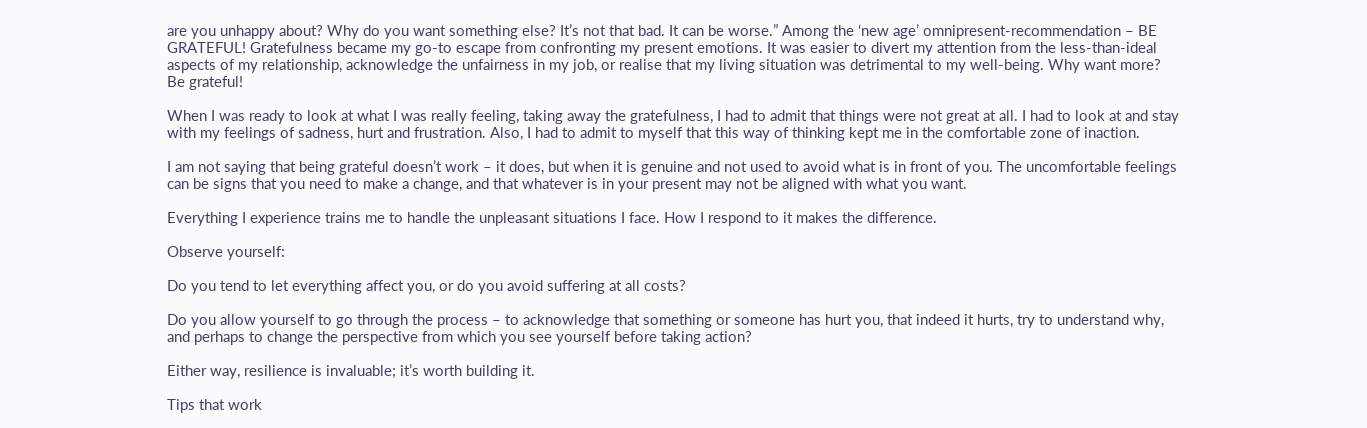are you unhappy about? Why do you want something else? It’s not that bad. It can be worse.” Among the ‘new age’ omnipresent-recommendation – BE GRATEFUL! Gratefulness became my go-to escape from confronting my present emotions. It was easier to divert my attention from the less-than-ideal aspects of my relationship, acknowledge the unfairness in my job, or realise that my living situation was detrimental to my well-being. Why want more? Be grateful!

When I was ready to look at what I was really feeling, taking away the gratefulness, I had to admit that things were not great at all. I had to look at and stay with my feelings of sadness, hurt and frustration. Also, I had to admit to myself that this way of thinking kept me in the comfortable zone of inaction.

I am not saying that being grateful doesn’t work – it does, but when it is genuine and not used to avoid what is in front of you. The uncomfortable feelings can be signs that you need to make a change, and that whatever is in your present may not be aligned with what you want.

Everything I experience trains me to handle the unpleasant situations I face. How I respond to it makes the difference.

Observe yourself:

Do you tend to let everything affect you, or do you avoid suffering at all costs?

Do you allow yourself to go through the process – to acknowledge that something or someone has hurt you, that indeed it hurts, try to understand why, and perhaps to change the perspective from which you see yourself before taking action?

Either way, resilience is invaluable; it’s worth building it.

Tips that work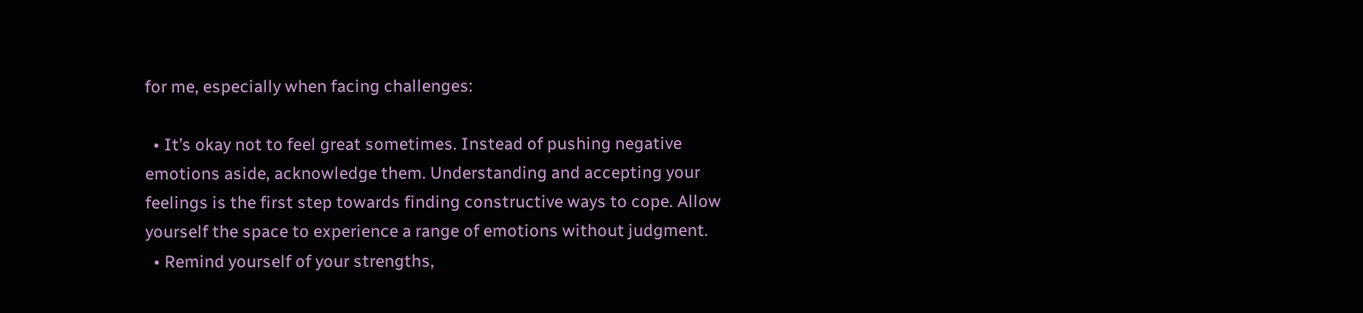for me, especially when facing challenges:

  • It’s okay not to feel great sometimes. Instead of pushing negative emotions aside, acknowledge them. Understanding and accepting your feelings is the first step towards finding constructive ways to cope. Allow yourself the space to experience a range of emotions without judgment.
  • Remind yourself of your strengths,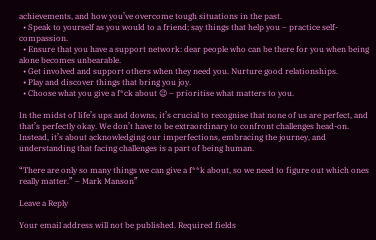achievements, and how you’ve overcome tough situations in the past.
  • Speak to yourself as you would to a friend; say things that help you – practice self-compassion.
  • Ensure that you have a support network: dear people who can be there for you when being alone becomes unbearable.
  • Get involved and support others when they need you. Nurture good relationships.
  • Play and discover things that bring you joy.
  • Choose what you give a f*ck about 😉 – prioritise what matters to you.

In the midst of life’s ups and downs, it’s crucial to recognise that none of us are perfect, and that’s perfectly okay. We don’t have to be extraordinary to confront challenges head-on. Instead, it’s about acknowledging our imperfections, embracing the journey, and understanding that facing challenges is a part of being human.

“There are only so many things we can give a f**k about, so we need to figure out which ones really matter.” – Mark Manson”

Leave a Reply

Your email address will not be published. Required fields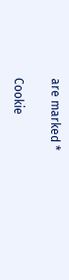are marked *

Cookie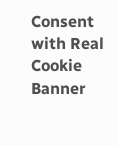Consent with Real Cookie Banner